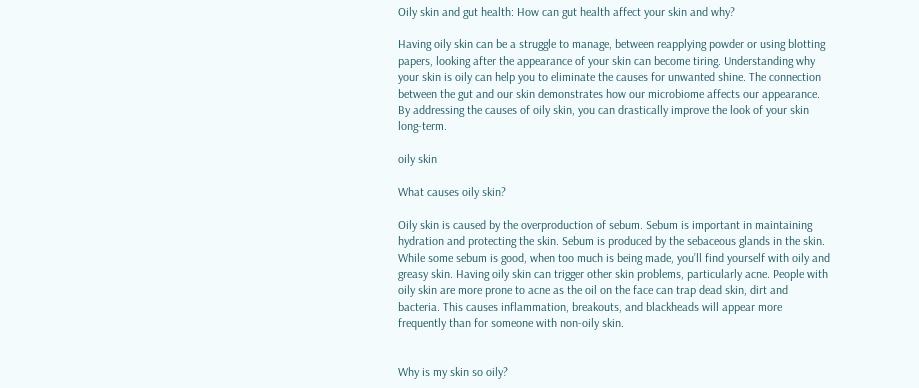Oily skin and gut health: How can gut health affect your skin and why?

Having oily skin can be a struggle to manage, between reapplying powder or using blotting papers, looking after the appearance of your skin can become tiring. Understanding why your skin is oily can help you to eliminate the causes for unwanted shine. The connection between the gut and our skin demonstrates how our microbiome affects our appearance. By addressing the causes of oily skin, you can drastically improve the look of your skin long-term.

oily skin

What causes oily skin?

Oily skin is caused by the overproduction of sebum. Sebum is important in maintaining hydration and protecting the skin. Sebum is produced by the sebaceous glands in the skin. While some sebum is good, when too much is being made, you’ll find yourself with oily and greasy skin. Having oily skin can trigger other skin problems, particularly acne. People with oily skin are more prone to acne as the oil on the face can trap dead skin, dirt and bacteria. This causes inflammation, breakouts, and blackheads will appear more frequently than for someone with non-oily skin.


Why is my skin so oily?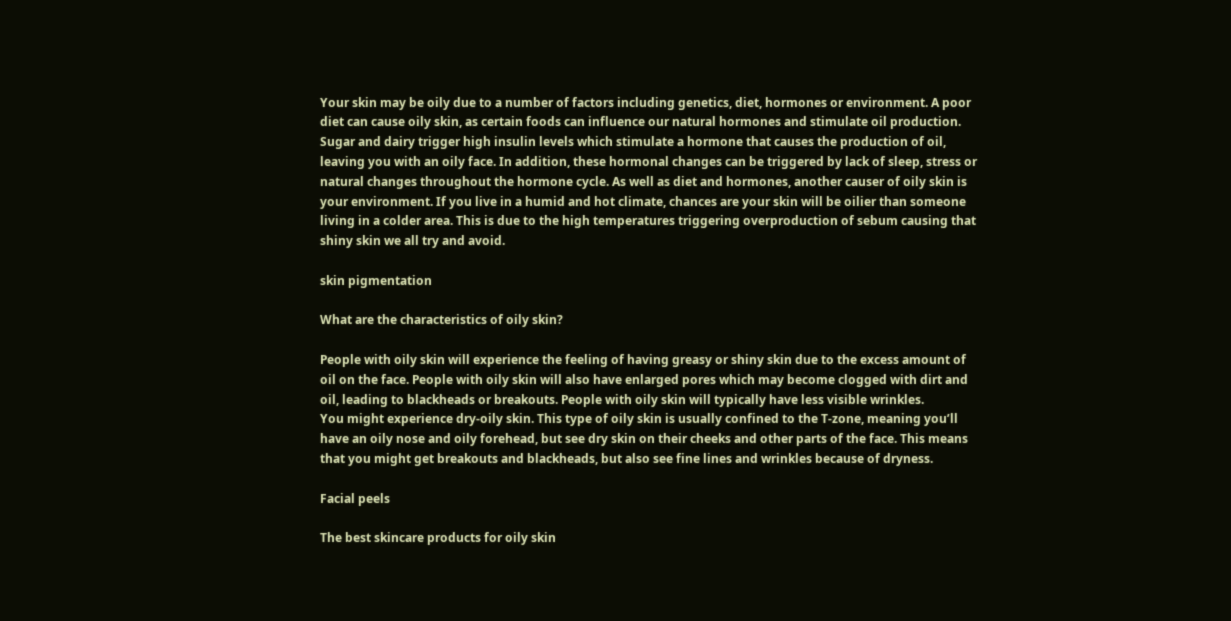Your skin may be oily due to a number of factors including genetics, diet, hormones or environment. A poor diet can cause oily skin, as certain foods can influence our natural hormones and stimulate oil production. Sugar and dairy trigger high insulin levels which stimulate a hormone that causes the production of oil, leaving you with an oily face. In addition, these hormonal changes can be triggered by lack of sleep, stress or natural changes throughout the hormone cycle. As well as diet and hormones, another causer of oily skin is your environment. If you live in a humid and hot climate, chances are your skin will be oilier than someone living in a colder area. This is due to the high temperatures triggering overproduction of sebum causing that shiny skin we all try and avoid.

skin pigmentation

What are the characteristics of oily skin?

People with oily skin will experience the feeling of having greasy or shiny skin due to the excess amount of oil on the face. People with oily skin will also have enlarged pores which may become clogged with dirt and oil, leading to blackheads or breakouts. People with oily skin will typically have less visible wrinkles.
You might experience dry-oily skin. This type of oily skin is usually confined to the T-zone, meaning you’ll have an oily nose and oily forehead, but see dry skin on their cheeks and other parts of the face. This means that you might get breakouts and blackheads, but also see fine lines and wrinkles because of dryness.

Facial peels

The best skincare products for oily skin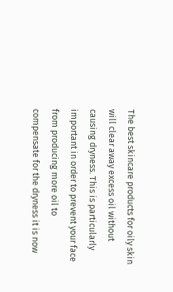The best skincare products for oily skin will clear away excess oil without causing dryness. This is particularly important in order to prevent your face from producing more oil to compensate for the dryness it is now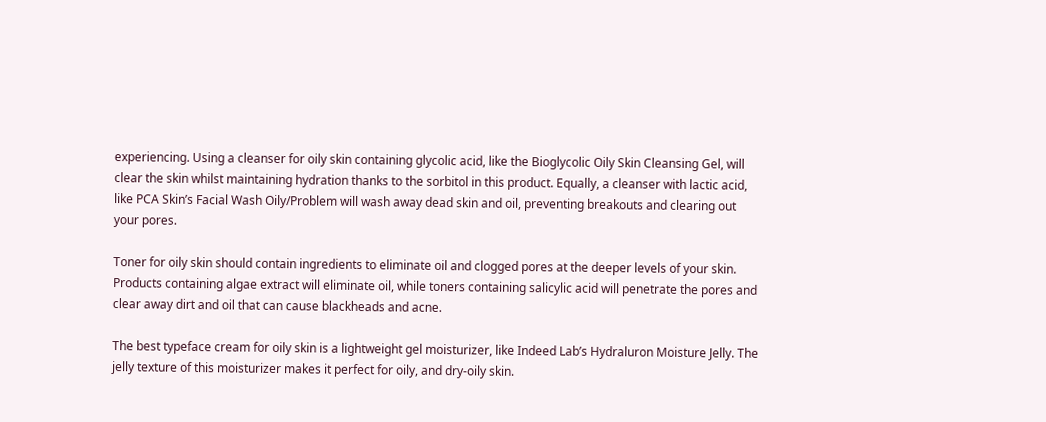experiencing. Using a cleanser for oily skin containing glycolic acid, like the Bioglycolic Oily Skin Cleansing Gel, will clear the skin whilst maintaining hydration thanks to the sorbitol in this product. Equally, a cleanser with lactic acid, like PCA Skin’s Facial Wash Oily/Problem will wash away dead skin and oil, preventing breakouts and clearing out your pores.

Toner for oily skin should contain ingredients to eliminate oil and clogged pores at the deeper levels of your skin. Products containing algae extract will eliminate oil, while toners containing salicylic acid will penetrate the pores and clear away dirt and oil that can cause blackheads and acne.

The best typeface cream for oily skin is a lightweight gel moisturizer, like Indeed Lab’s Hydraluron Moisture Jelly. The jelly texture of this moisturizer makes it perfect for oily, and dry-oily skin.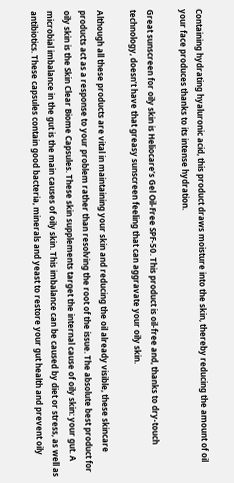Containing hydrating hyaluronic acid, this product draws moisture into the skin, thereby reducing the amount of oil your face produces thanks to its intense hydration.

Great sunscreen for oily skin is Heliocare’s Gel Oil-Free SPF-50. This product is oil-free and, thanks to dry-touch technology, doesn’t have that greasy sunscreen feeling that can aggravate your oily skin.

Although all these products are vital in maintaining your skin and reducing the oil already visible, these skincare products act as a response to your problem rather than resolving the root of the issue. The absolute best product for oily skin is the Skin Clear Biome Capsules. These skin supplements target the internal cause of oily skin: your gut. A microbial imbalance in the gut is the main causes of oily skin. This imbalance can be caused by diet or stress, as well as antibiotics. These capsules contain good bacteria, minerals and yeast to restore your gut health and prevent oily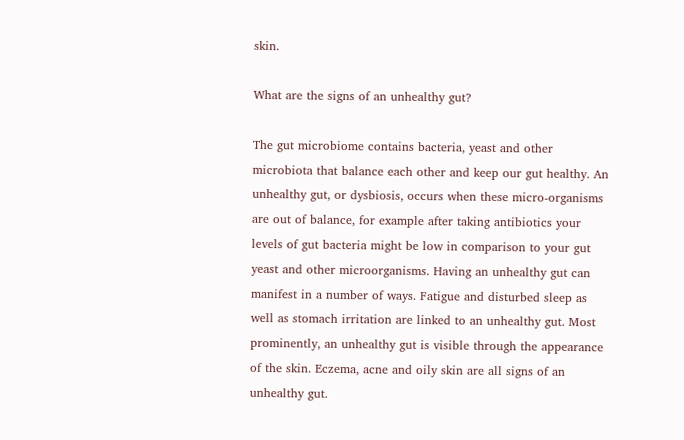skin.

What are the signs of an unhealthy gut?

The gut microbiome contains bacteria, yeast and other microbiota that balance each other and keep our gut healthy. An unhealthy gut, or dysbiosis, occurs when these micro-organisms are out of balance, for example after taking antibiotics your levels of gut bacteria might be low in comparison to your gut yeast and other microorganisms. Having an unhealthy gut can manifest in a number of ways. Fatigue and disturbed sleep as well as stomach irritation are linked to an unhealthy gut. Most prominently, an unhealthy gut is visible through the appearance of the skin. Eczema, acne and oily skin are all signs of an unhealthy gut.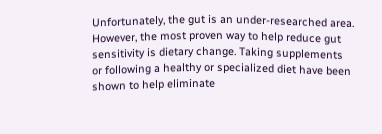Unfortunately, the gut is an under-researched area. However, the most proven way to help reduce gut sensitivity is dietary change. Taking supplements or following a healthy or specialized diet have been shown to help eliminate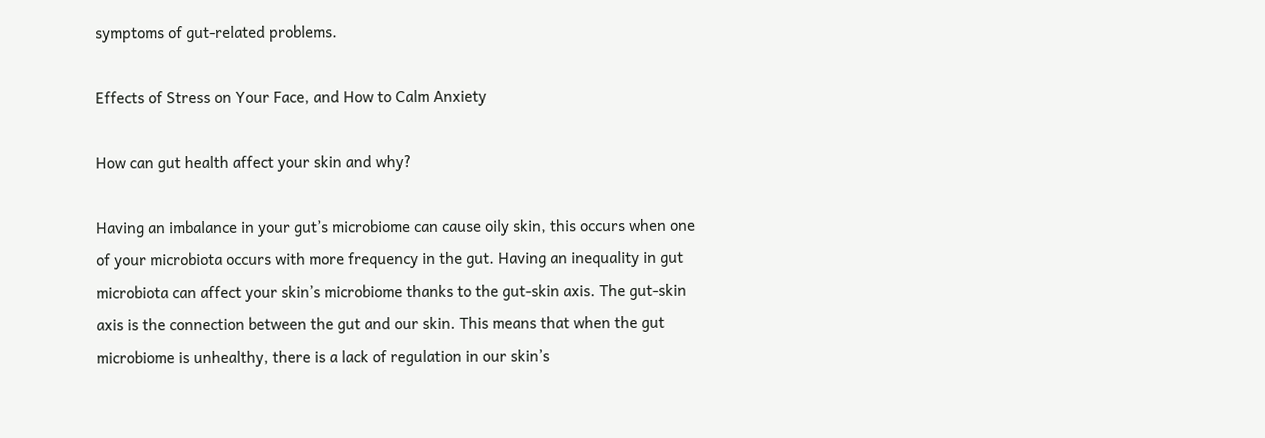symptoms of gut-related problems.

Effects of Stress on Your Face, and How to Calm Anxiety

How can gut health affect your skin and why?

Having an imbalance in your gut’s microbiome can cause oily skin, this occurs when one of your microbiota occurs with more frequency in the gut. Having an inequality in gut microbiota can affect your skin’s microbiome thanks to the gut-skin axis. The gut-skin axis is the connection between the gut and our skin. This means that when the gut microbiome is unhealthy, there is a lack of regulation in our skin’s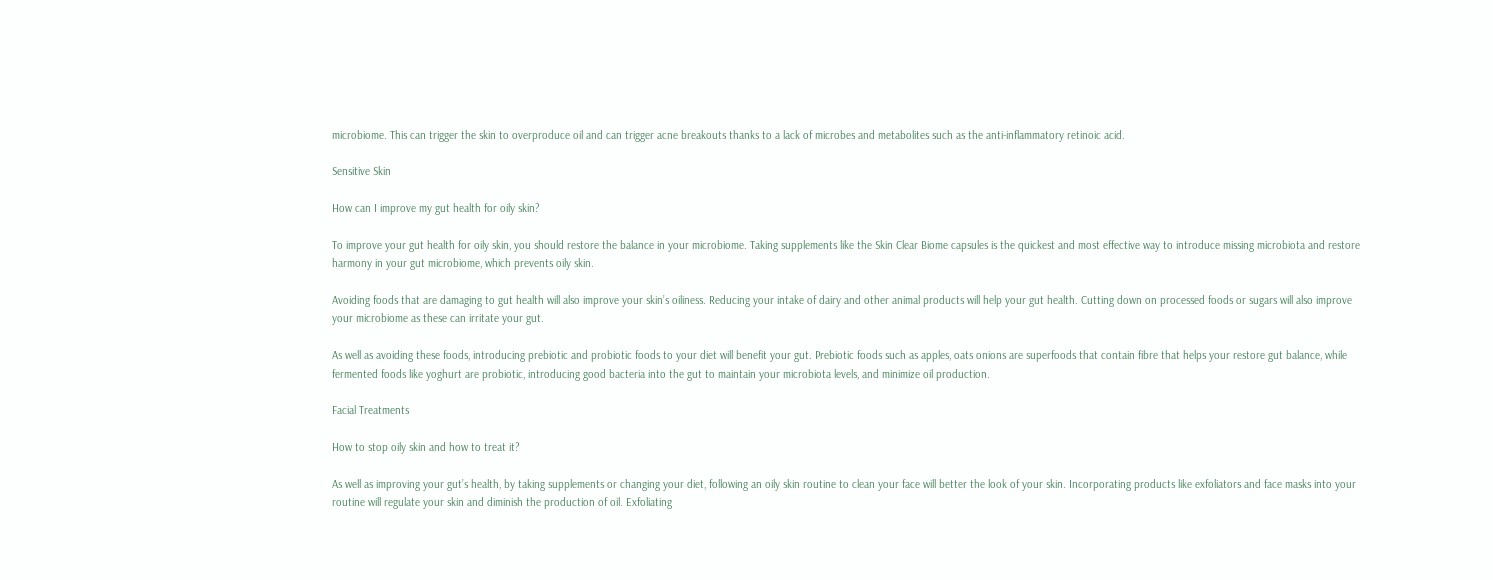microbiome. This can trigger the skin to overproduce oil and can trigger acne breakouts thanks to a lack of microbes and metabolites such as the anti-inflammatory retinoic acid.

Sensitive Skin

How can I improve my gut health for oily skin?

To improve your gut health for oily skin, you should restore the balance in your microbiome. Taking supplements like the Skin Clear Biome capsules is the quickest and most effective way to introduce missing microbiota and restore harmony in your gut microbiome, which prevents oily skin.

Avoiding foods that are damaging to gut health will also improve your skin’s oiliness. Reducing your intake of dairy and other animal products will help your gut health. Cutting down on processed foods or sugars will also improve your microbiome as these can irritate your gut.

As well as avoiding these foods, introducing prebiotic and probiotic foods to your diet will benefit your gut. Prebiotic foods such as apples, oats onions are superfoods that contain fibre that helps your restore gut balance, while fermented foods like yoghurt are probiotic, introducing good bacteria into the gut to maintain your microbiota levels, and minimize oil production.

Facial Treatments

How to stop oily skin and how to treat it?

As well as improving your gut’s health, by taking supplements or changing your diet, following an oily skin routine to clean your face will better the look of your skin. Incorporating products like exfoliators and face masks into your routine will regulate your skin and diminish the production of oil. Exfoliating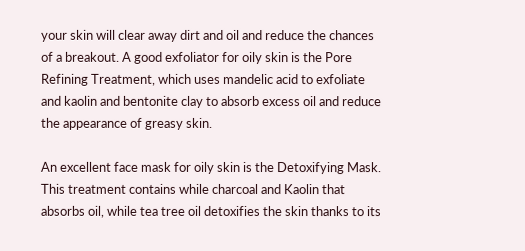your skin will clear away dirt and oil and reduce the chances of a breakout. A good exfoliator for oily skin is the Pore Refining Treatment, which uses mandelic acid to exfoliate and kaolin and bentonite clay to absorb excess oil and reduce the appearance of greasy skin.

An excellent face mask for oily skin is the Detoxifying Mask. This treatment contains while charcoal and Kaolin that absorbs oil, while tea tree oil detoxifies the skin thanks to its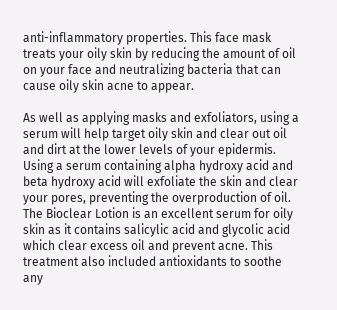anti-inflammatory properties. This face mask treats your oily skin by reducing the amount of oil on your face and neutralizing bacteria that can cause oily skin acne to appear.

As well as applying masks and exfoliators, using a serum will help target oily skin and clear out oil and dirt at the lower levels of your epidermis. Using a serum containing alpha hydroxy acid and beta hydroxy acid will exfoliate the skin and clear your pores, preventing the overproduction of oil. The Bioclear Lotion is an excellent serum for oily skin as it contains salicylic acid and glycolic acid which clear excess oil and prevent acne. This treatment also included antioxidants to soothe any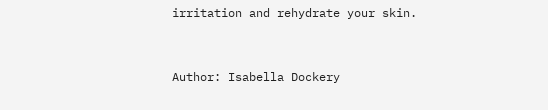irritation and rehydrate your skin.


Author: Isabella Dockery